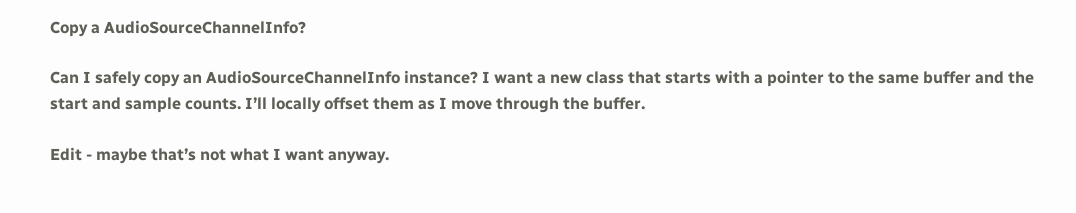Copy a AudioSourceChannelInfo?

Can I safely copy an AudioSourceChannelInfo instance? I want a new class that starts with a pointer to the same buffer and the start and sample counts. I’ll locally offset them as I move through the buffer.

Edit - maybe that’s not what I want anyway.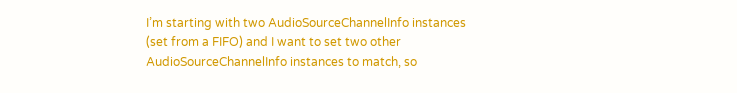I’m starting with two AudioSourceChannelInfo instances (set from a FIFO) and I want to set two other AudioSourceChannelInfo instances to match, so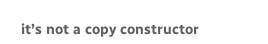it’s not a copy constructor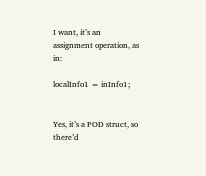I want, it’s an assignment operation, as in:

localInfo1 = inInfo1;


Yes, it’s a POD struct, so there’d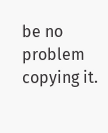be no problem copying it.